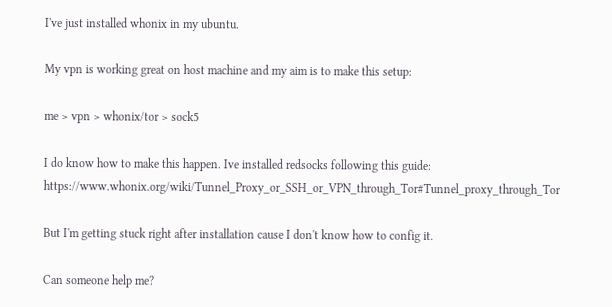I've just installed whonix in my ubuntu.

My vpn is working great on host machine and my aim is to make this setup:

me > vpn > whonix/tor > sock5

I do know how to make this happen. Ive installed redsocks following this guide: https://www.whonix.org/wiki/Tunnel_Proxy_or_SSH_or_VPN_through_Tor#Tunnel_proxy_through_Tor

But I'm getting stuck right after installation cause I don't know how to config it.

Can someone help me?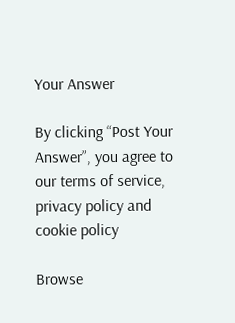Your Answer

By clicking “Post Your Answer”, you agree to our terms of service, privacy policy and cookie policy

Browse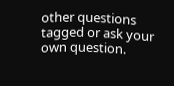other questions tagged or ask your own question.